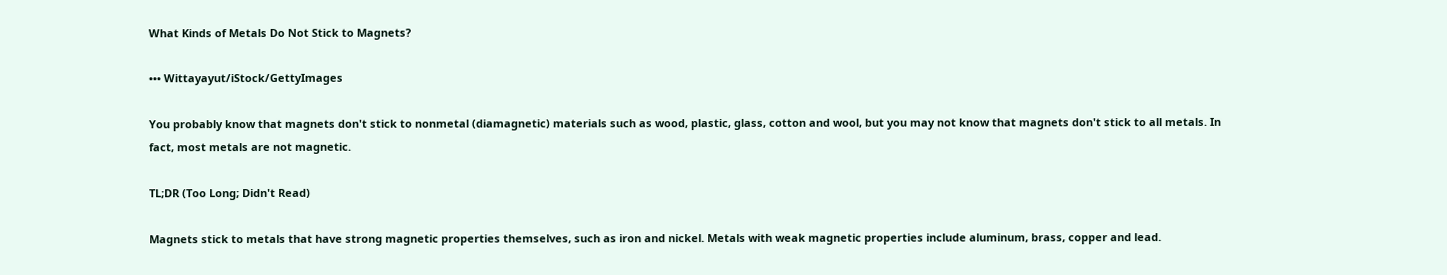What Kinds of Metals Do Not Stick to Magnets?

••• Wittayayut/iStock/GettyImages

You probably know that magnets don't stick to nonmetal (diamagnetic) materials such as wood, plastic, glass, cotton and wool, but you may not know that magnets don't stick to all metals. In fact, most metals are not magnetic.

TL;DR (Too Long; Didn't Read)

Magnets stick to metals that have strong magnetic properties themselves, such as iron and nickel. Metals with weak magnetic properties include aluminum, brass, copper and lead.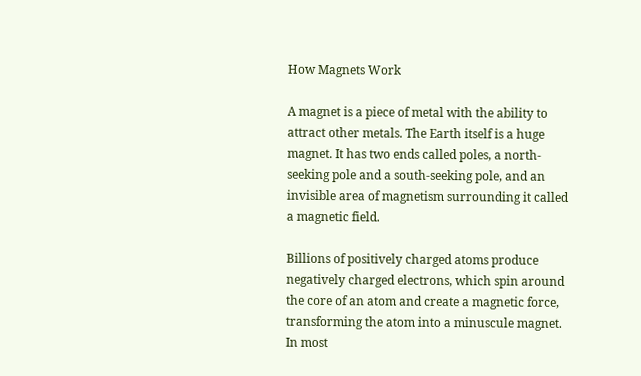How Magnets Work

A magnet is a piece of metal with the ability to attract other metals. The Earth itself is a huge magnet. It has two ends called poles, a north-seeking pole and a south-seeking pole, and an invisible area of magnetism surrounding it called a magnetic field.

Billions of positively charged atoms produce negatively charged electrons, which spin around the core of an atom and create a magnetic force, transforming the atom into a minuscule magnet. In most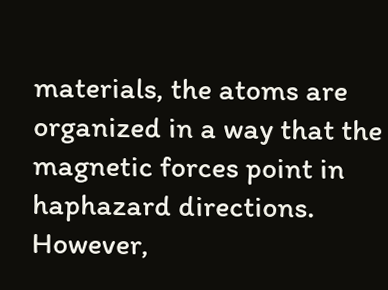materials, the atoms are organized in a way that the magnetic forces point in haphazard directions. However,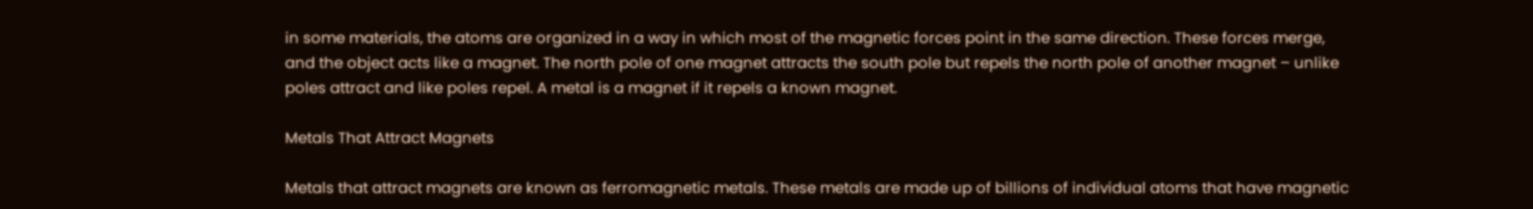in some materials, the atoms are organized in a way in which most of the magnetic forces point in the same direction. These forces merge, and the object acts like a magnet. The north pole of one magnet attracts the south pole but repels the north pole of another magnet – unlike poles attract and like poles repel. A metal is a magnet if it repels a known magnet.

Metals That Attract Magnets

Metals that attract magnets are known as ferromagnetic metals. These metals are made up of billions of individual atoms that have magnetic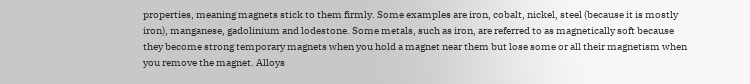properties, meaning magnets stick to them firmly. Some examples are iron, cobalt, nickel, steel (because it is mostly iron), manganese, gadolinium and lodestone. Some metals, such as iron, are referred to as magnetically soft because they become strong temporary magnets when you hold a magnet near them but lose some or all their magnetism when you remove the magnet. Alloys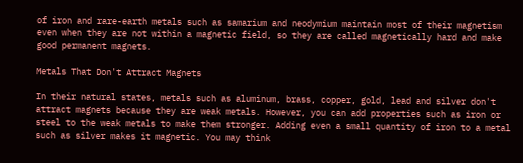of iron and rare-earth metals such as samarium and neodymium maintain most of their magnetism even when they are not within a magnetic field, so they are called magnetically hard and make good permanent magnets.

Metals That Don't Attract Magnets

In their natural states, metals such as aluminum, brass, copper, gold, lead and silver don't attract magnets because they are weak metals. However, you can add properties such as iron or steel to the weak metals to make them stronger. Adding even a small quantity of iron to a metal such as silver makes it magnetic. You may think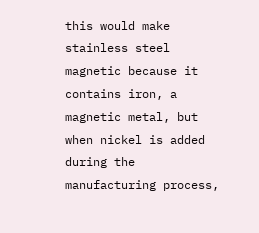this would make stainless steel magnetic because it contains iron, a magnetic metal, but when nickel is added during the manufacturing process,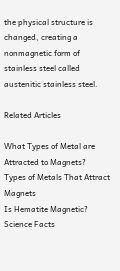the physical structure is changed, creating a nonmagnetic form of stainless steel called austenitic stainless steel.

Related Articles

What Types of Metal are Attracted to Magnets?
Types of Metals That Attract Magnets
Is Hematite Magnetic?
Science Facts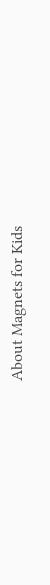About Magnets for Kids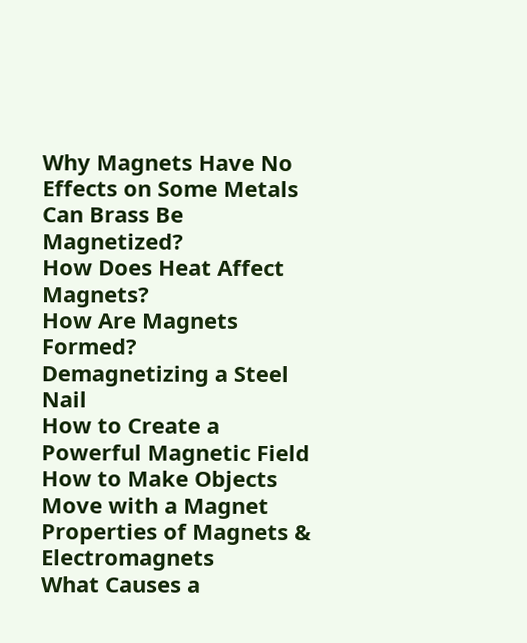Why Magnets Have No Effects on Some Metals
Can Brass Be Magnetized?
How Does Heat Affect Magnets?
How Are Magnets Formed?
Demagnetizing a Steel Nail
How to Create a Powerful Magnetic Field
How to Make Objects Move with a Magnet
Properties of Magnets & Electromagnets
What Causes a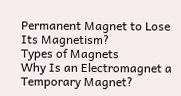Permanent Magnet to Lose Its Magnetism?
Types of Magnets
Why Is an Electromagnet a Temporary Magnet?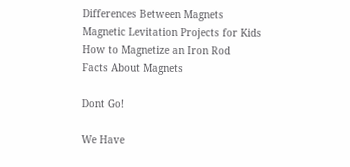Differences Between Magnets
Magnetic Levitation Projects for Kids
How to Magnetize an Iron Rod
Facts About Magnets

Dont Go!

We Have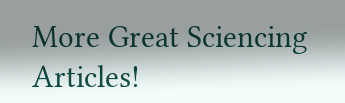More Great Sciencing Articles!